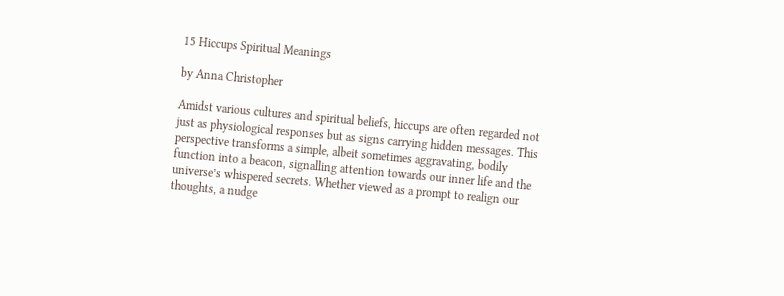15 Hiccups Spiritual Meanings

by Anna Christopher

Amidst various cultures and spiritual beliefs, hiccups are often regarded not just as physiological responses but as signs carrying hidden messages. This perspective transforms a simple, albeit sometimes aggravating, bodily function into a beacon, signalling attention towards our inner life and the universe’s whispered secrets. Whether viewed as a prompt to realign our thoughts, a nudge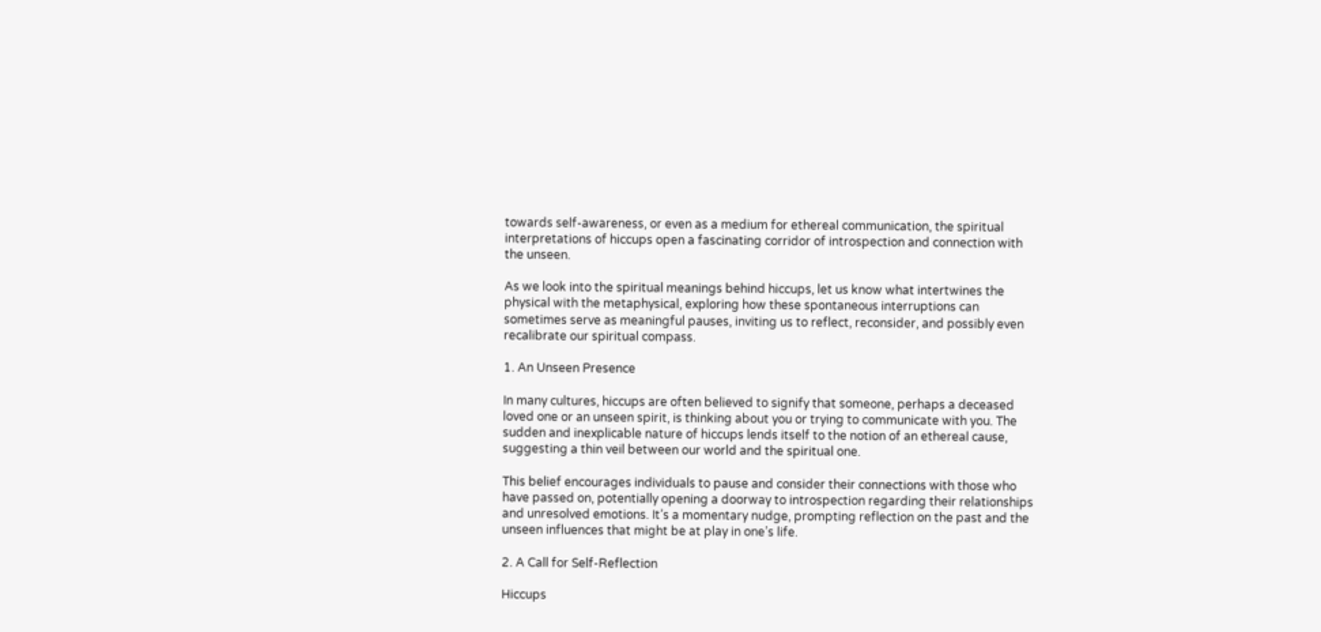towards self-awareness, or even as a medium for ethereal communication, the spiritual interpretations of hiccups open a fascinating corridor of introspection and connection with the unseen.

As we look into the spiritual meanings behind hiccups, let us know what intertwines the physical with the metaphysical, exploring how these spontaneous interruptions can sometimes serve as meaningful pauses, inviting us to reflect, reconsider, and possibly even recalibrate our spiritual compass.

1. An Unseen Presence

In many cultures, hiccups are often believed to signify that someone, perhaps a deceased loved one or an unseen spirit, is thinking about you or trying to communicate with you. The sudden and inexplicable nature of hiccups lends itself to the notion of an ethereal cause, suggesting a thin veil between our world and the spiritual one.

This belief encourages individuals to pause and consider their connections with those who have passed on, potentially opening a doorway to introspection regarding their relationships and unresolved emotions. It’s a momentary nudge, prompting reflection on the past and the unseen influences that might be at play in one’s life.

2. A Call for Self-Reflection

Hiccups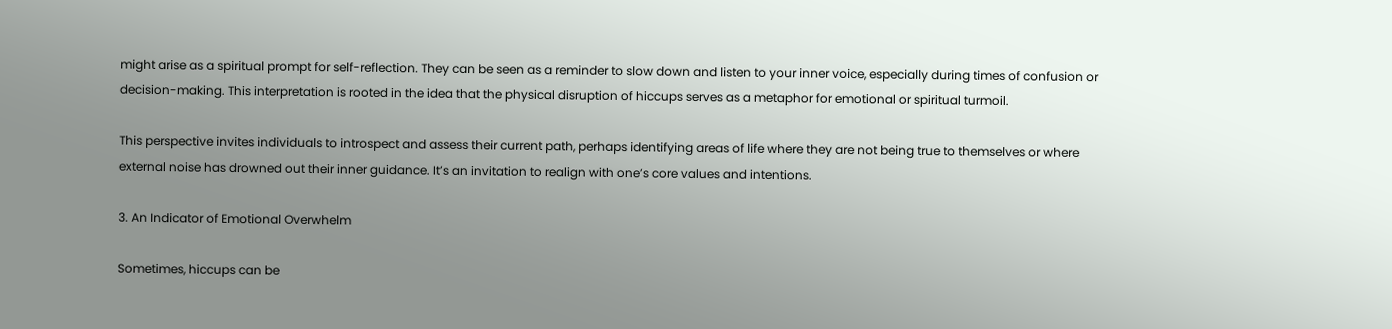might arise as a spiritual prompt for self-reflection. They can be seen as a reminder to slow down and listen to your inner voice, especially during times of confusion or decision-making. This interpretation is rooted in the idea that the physical disruption of hiccups serves as a metaphor for emotional or spiritual turmoil.

This perspective invites individuals to introspect and assess their current path, perhaps identifying areas of life where they are not being true to themselves or where external noise has drowned out their inner guidance. It’s an invitation to realign with one’s core values and intentions.

3. An Indicator of Emotional Overwhelm

Sometimes, hiccups can be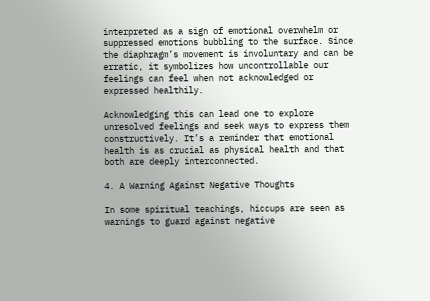interpreted as a sign of emotional overwhelm or suppressed emotions bubbling to the surface. Since the diaphragm’s movement is involuntary and can be erratic, it symbolizes how uncontrollable our feelings can feel when not acknowledged or expressed healthily.

Acknowledging this can lead one to explore unresolved feelings and seek ways to express them constructively. It’s a reminder that emotional health is as crucial as physical health and that both are deeply interconnected.

4. A Warning Against Negative Thoughts

In some spiritual teachings, hiccups are seen as warnings to guard against negative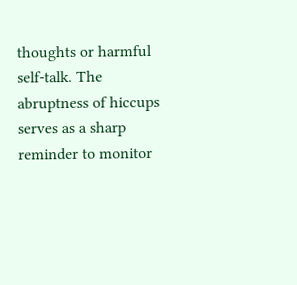thoughts or harmful self-talk. The abruptness of hiccups serves as a sharp reminder to monitor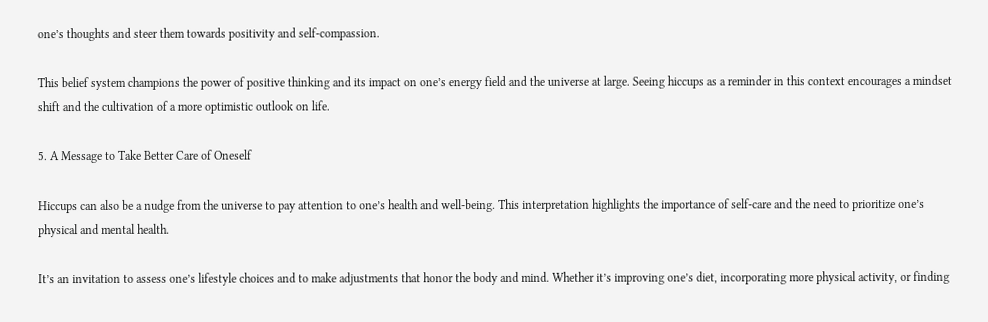one’s thoughts and steer them towards positivity and self-compassion.

This belief system champions the power of positive thinking and its impact on one’s energy field and the universe at large. Seeing hiccups as a reminder in this context encourages a mindset shift and the cultivation of a more optimistic outlook on life.

5. A Message to Take Better Care of Oneself

Hiccups can also be a nudge from the universe to pay attention to one’s health and well-being. This interpretation highlights the importance of self-care and the need to prioritize one’s physical and mental health.

It’s an invitation to assess one’s lifestyle choices and to make adjustments that honor the body and mind. Whether it’s improving one’s diet, incorporating more physical activity, or finding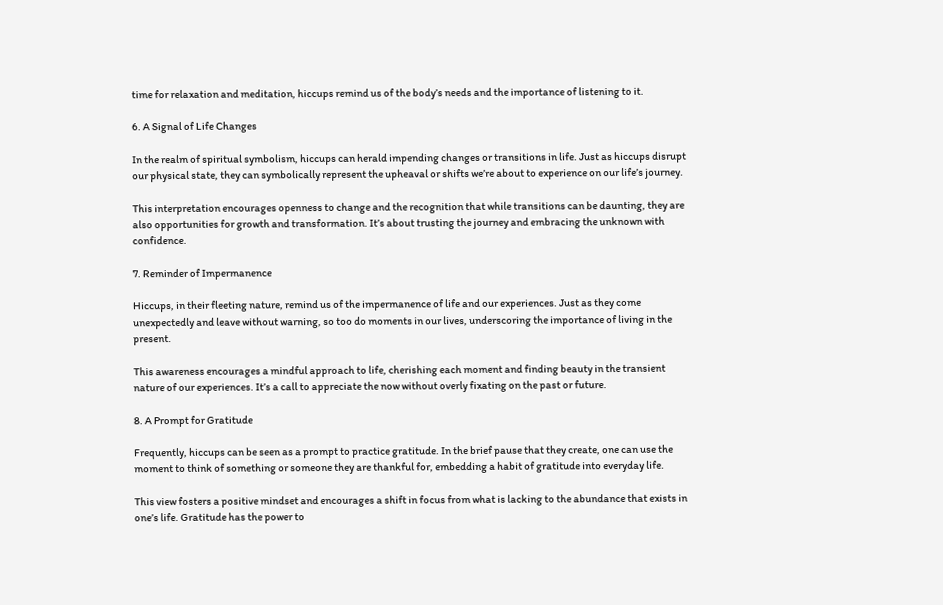time for relaxation and meditation, hiccups remind us of the body’s needs and the importance of listening to it.

6. A Signal of Life Changes

In the realm of spiritual symbolism, hiccups can herald impending changes or transitions in life. Just as hiccups disrupt our physical state, they can symbolically represent the upheaval or shifts we’re about to experience on our life’s journey.

This interpretation encourages openness to change and the recognition that while transitions can be daunting, they are also opportunities for growth and transformation. It’s about trusting the journey and embracing the unknown with confidence.

7. Reminder of Impermanence

Hiccups, in their fleeting nature, remind us of the impermanence of life and our experiences. Just as they come unexpectedly and leave without warning, so too do moments in our lives, underscoring the importance of living in the present.

This awareness encourages a mindful approach to life, cherishing each moment and finding beauty in the transient nature of our experiences. It’s a call to appreciate the now without overly fixating on the past or future.

8. A Prompt for Gratitude

Frequently, hiccups can be seen as a prompt to practice gratitude. In the brief pause that they create, one can use the moment to think of something or someone they are thankful for, embedding a habit of gratitude into everyday life.

This view fosters a positive mindset and encourages a shift in focus from what is lacking to the abundance that exists in one’s life. Gratitude has the power to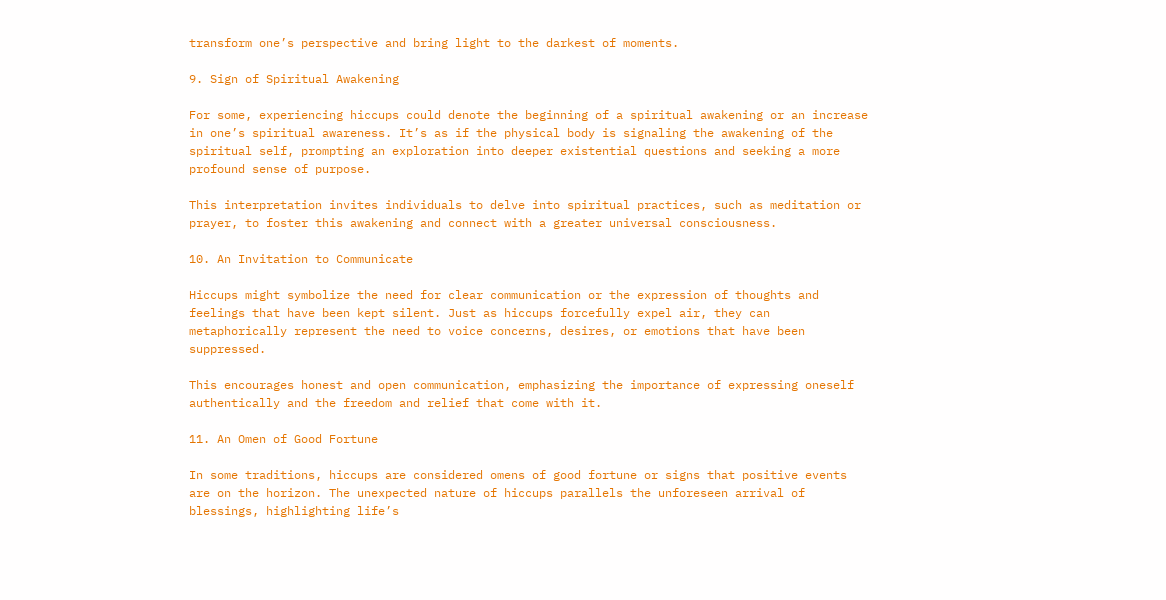transform one’s perspective and bring light to the darkest of moments.

9. Sign of Spiritual Awakening

For some, experiencing hiccups could denote the beginning of a spiritual awakening or an increase in one’s spiritual awareness. It’s as if the physical body is signaling the awakening of the spiritual self, prompting an exploration into deeper existential questions and seeking a more profound sense of purpose.

This interpretation invites individuals to delve into spiritual practices, such as meditation or prayer, to foster this awakening and connect with a greater universal consciousness.

10. An Invitation to Communicate

Hiccups might symbolize the need for clear communication or the expression of thoughts and feelings that have been kept silent. Just as hiccups forcefully expel air, they can metaphorically represent the need to voice concerns, desires, or emotions that have been suppressed.

This encourages honest and open communication, emphasizing the importance of expressing oneself authentically and the freedom and relief that come with it.

11. An Omen of Good Fortune

In some traditions, hiccups are considered omens of good fortune or signs that positive events are on the horizon. The unexpected nature of hiccups parallels the unforeseen arrival of blessings, highlighting life’s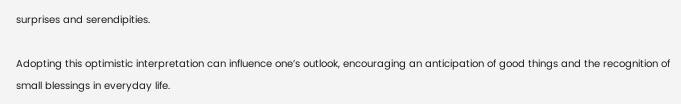surprises and serendipities.

Adopting this optimistic interpretation can influence one’s outlook, encouraging an anticipation of good things and the recognition of small blessings in everyday life.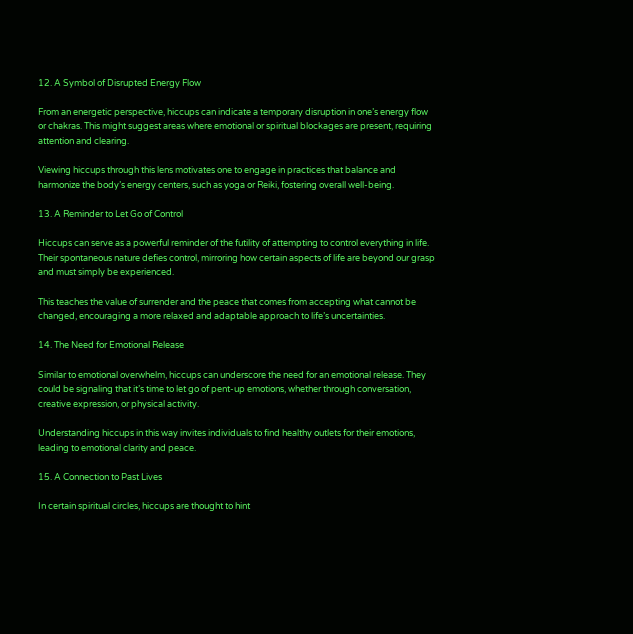12. A Symbol of Disrupted Energy Flow

From an energetic perspective, hiccups can indicate a temporary disruption in one’s energy flow or chakras. This might suggest areas where emotional or spiritual blockages are present, requiring attention and clearing.

Viewing hiccups through this lens motivates one to engage in practices that balance and harmonize the body’s energy centers, such as yoga or Reiki, fostering overall well-being.

13. A Reminder to Let Go of Control

Hiccups can serve as a powerful reminder of the futility of attempting to control everything in life. Their spontaneous nature defies control, mirroring how certain aspects of life are beyond our grasp and must simply be experienced.

This teaches the value of surrender and the peace that comes from accepting what cannot be changed, encouraging a more relaxed and adaptable approach to life’s uncertainties.

14. The Need for Emotional Release

Similar to emotional overwhelm, hiccups can underscore the need for an emotional release. They could be signaling that it’s time to let go of pent-up emotions, whether through conversation, creative expression, or physical activity.

Understanding hiccups in this way invites individuals to find healthy outlets for their emotions, leading to emotional clarity and peace.

15. A Connection to Past Lives

In certain spiritual circles, hiccups are thought to hint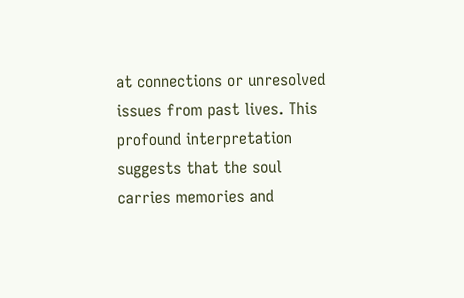at connections or unresolved issues from past lives. This profound interpretation suggests that the soul carries memories and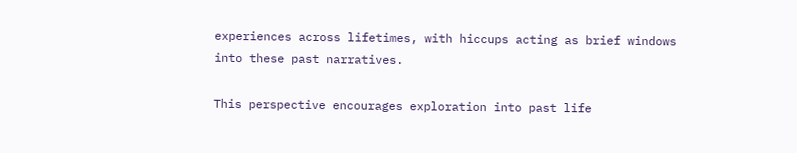experiences across lifetimes, with hiccups acting as brief windows into these past narratives.

This perspective encourages exploration into past life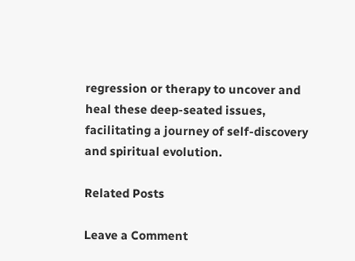regression or therapy to uncover and heal these deep-seated issues, facilitating a journey of self-discovery and spiritual evolution.

Related Posts

Leave a Comment